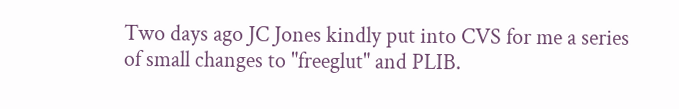Two days ago JC Jones kindly put into CVS for me a series of small changes to "freeglut" and PLIB.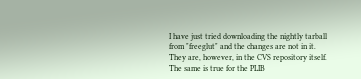I have just tried downloading the nightly tarball from "freeglut" and the changes are not in it.  They are, however, in the CVS repository itself.  The same is true for the PLIB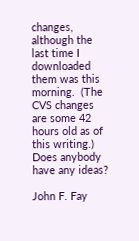changes, although the last time I downloaded them was this morning.  (The CVS changes are some 42 hours old as of this writing.)  Does anybody have any ideas?

John F. Fay